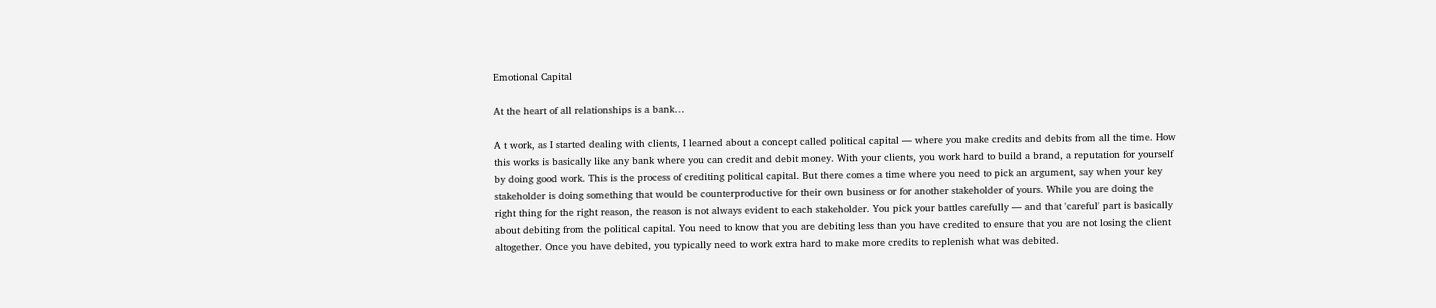Emotional Capital

At the heart of all relationships is a bank…

A t work, as I started dealing with clients, I learned about a concept called political capital — where you make credits and debits from all the time. How this works is basically like any bank where you can credit and debit money. With your clients, you work hard to build a brand, a reputation for yourself by doing good work. This is the process of crediting political capital. But there comes a time where you need to pick an argument, say when your key stakeholder is doing something that would be counterproductive for their own business or for another stakeholder of yours. While you are doing the right thing for the right reason, the reason is not always evident to each stakeholder. You pick your battles carefully — and that 'careful' part is basically about debiting from the political capital. You need to know that you are debiting less than you have credited to ensure that you are not losing the client altogether. Once you have debited, you typically need to work extra hard to make more credits to replenish what was debited.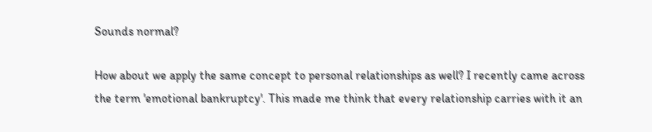Sounds normal?

How about we apply the same concept to personal relationships as well? I recently came across the term 'emotional bankruptcy'. This made me think that every relationship carries with it an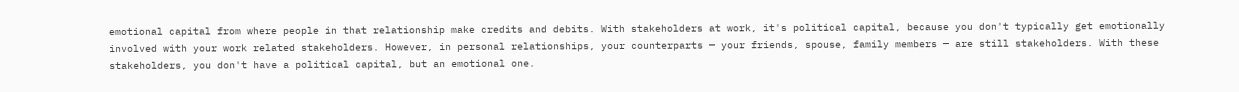emotional capital from where people in that relationship make credits and debits. With stakeholders at work, it's political capital, because you don't typically get emotionally involved with your work related stakeholders. However, in personal relationships, your counterparts — your friends, spouse, family members — are still stakeholders. With these stakeholders, you don't have a political capital, but an emotional one.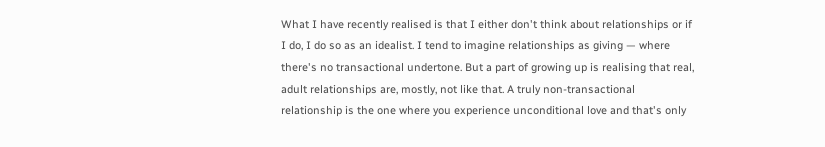What I have recently realised is that I either don't think about relationships or if I do, I do so as an idealist. I tend to imagine relationships as giving — where there's no transactional undertone. But a part of growing up is realising that real, adult relationships are, mostly, not like that. A truly non-transactional relationship is the one where you experience unconditional love and that's only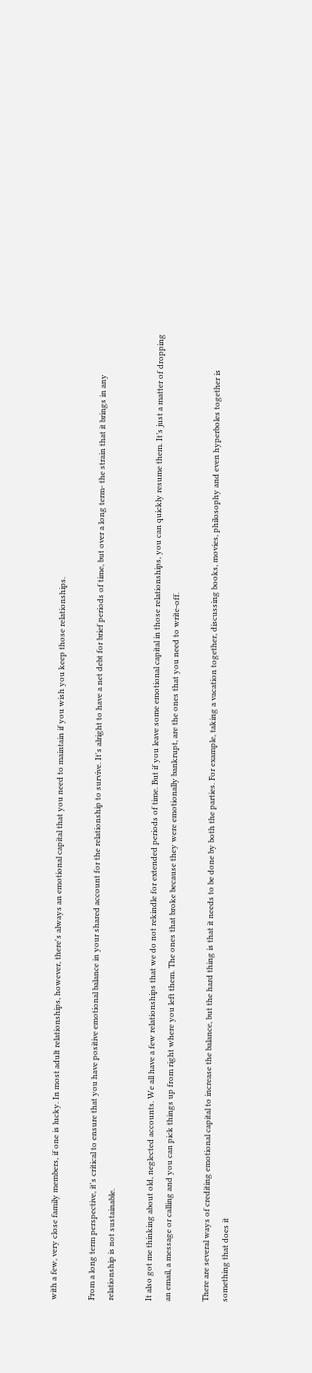with a few, very close family members, if one is lucky. In most adult relationships, however, there's always an emotional capital that you need to maintain if you wish you keep those relationships.

From a long term perspective, it's critical to ensure that you have positive emotional balance in your shared account for the relationship to survive. It's alright to have a net debt for brief periods of time, but over a long term- the strain that it brings in any relationship is not sustainable.

It also got me thinking about old, neglected accounts. We all have a few relationships that we do not rekindle for extended periods of time. But if you leave some emotional capital in those relationships, you can quickly resume them. It’s just a matter of dropping an email, a message or calling and you can pick things up from right where you left them. The ones that broke because they were emotionally bankrupt, are the ones that you need to write-off.

There are several ways of crediting emotional capital to increase the balance, but the hard thing is that it needs to be done by both the parties. For example, taking a vacation together, discussing books, movies, philosophy and even hyperboles together is something that does it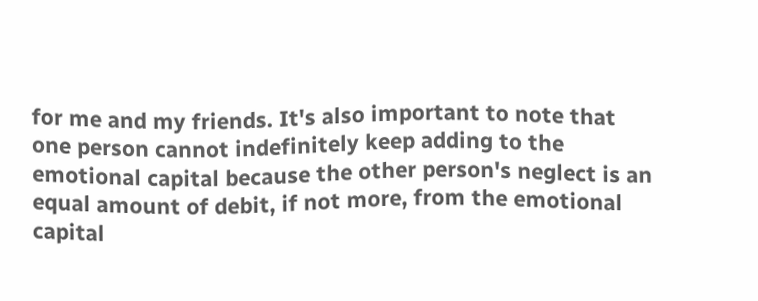for me and my friends. It's also important to note that one person cannot indefinitely keep adding to the emotional capital because the other person's neglect is an equal amount of debit, if not more, from the emotional capital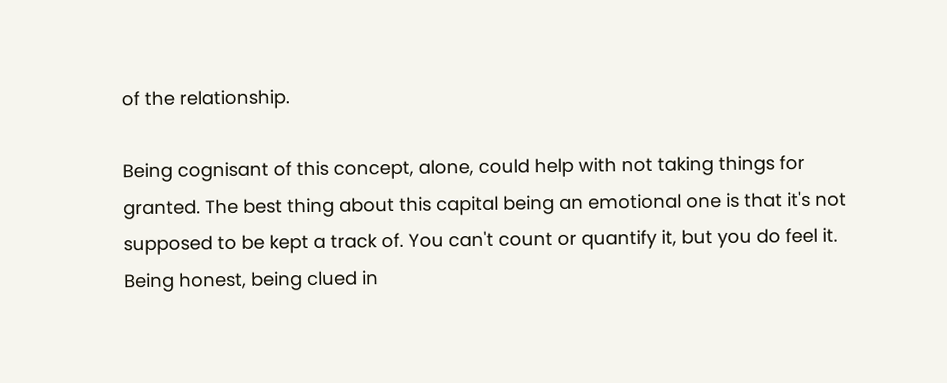of the relationship.

Being cognisant of this concept, alone, could help with not taking things for granted. The best thing about this capital being an emotional one is that it's not supposed to be kept a track of. You can't count or quantify it, but you do feel it. Being honest, being clued in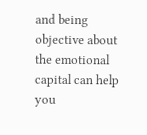and being objective about the emotional capital can help you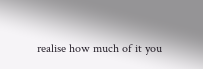realise how much of it you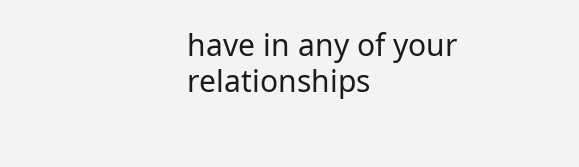have in any of your relationships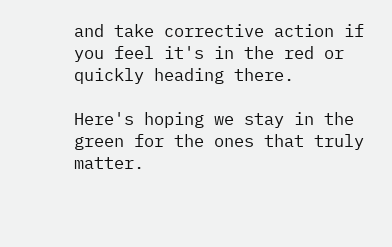and take corrective action if you feel it's in the red or quickly heading there.

Here's hoping we stay in the green for the ones that truly matter.